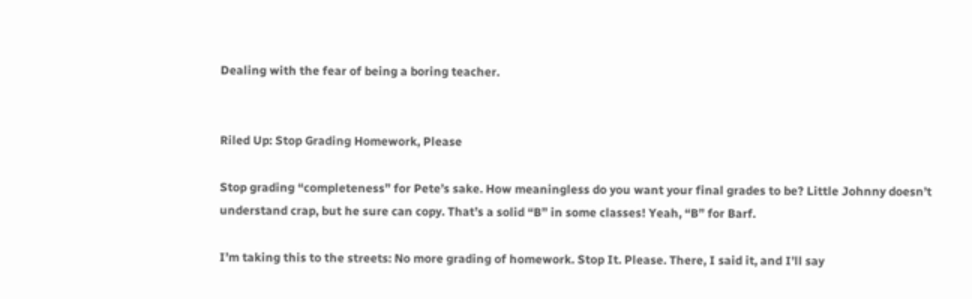Dealing with the fear of being a boring teacher.


Riled Up: Stop Grading Homework, Please

Stop grading “completeness” for Pete’s sake. How meaningless do you want your final grades to be? Little Johnny doesn’t understand crap, but he sure can copy. That’s a solid “B” in some classes! Yeah, “B” for Barf.

I’m taking this to the streets: No more grading of homework. Stop It. Please. There, I said it, and I’ll say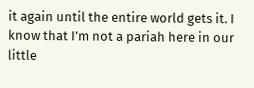it again until the entire world gets it. I know that I’m not a pariah here in our little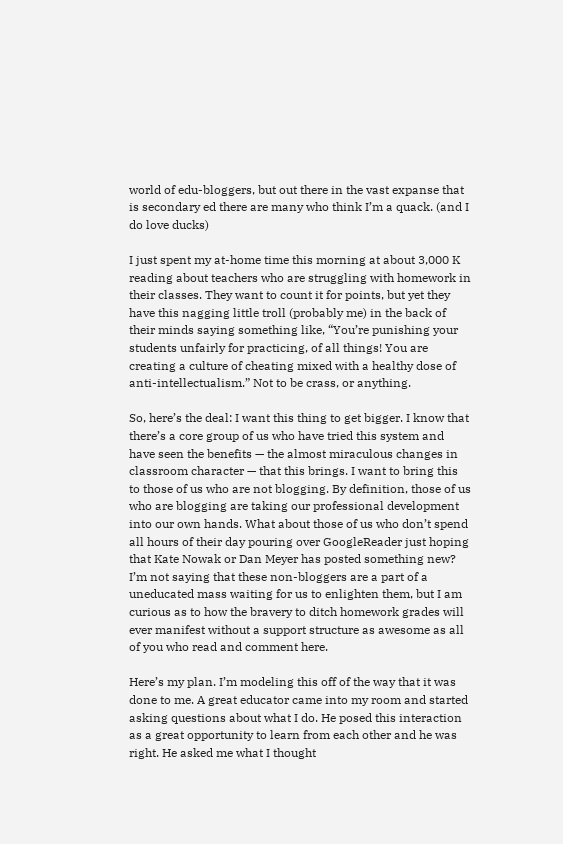world of edu-bloggers, but out there in the vast expanse that is secondary ed there are many who think I’m a quack. (and I do love ducks)

I just spent my at-home time this morning at about 3,000 K reading about teachers who are struggling with homework in their classes. They want to count it for points, but yet they have this nagging little troll (probably me) in the back of their minds saying something like, “You’re punishing your students unfairly for practicing, of all things! You are creating a culture of cheating mixed with a healthy dose of anti-intellectualism.” Not to be crass, or anything.

So, here’s the deal: I want this thing to get bigger. I know that there’s a core group of us who have tried this system and have seen the benefits — the almost miraculous changes in classroom character — that this brings. I want to bring this to those of us who are not blogging. By definition, those of us who are blogging are taking our professional development into our own hands. What about those of us who don’t spend all hours of their day pouring over GoogleReader just hoping that Kate Nowak or Dan Meyer has posted something new? I’m not saying that these non-bloggers are a part of a uneducated mass waiting for us to enlighten them, but I am curious as to how the bravery to ditch homework grades will ever manifest without a support structure as awesome as all of you who read and comment here.

Here’s my plan. I’m modeling this off of the way that it was done to me. A great educator came into my room and started asking questions about what I do. He posed this interaction as a great opportunity to learn from each other and he was right. He asked me what I thought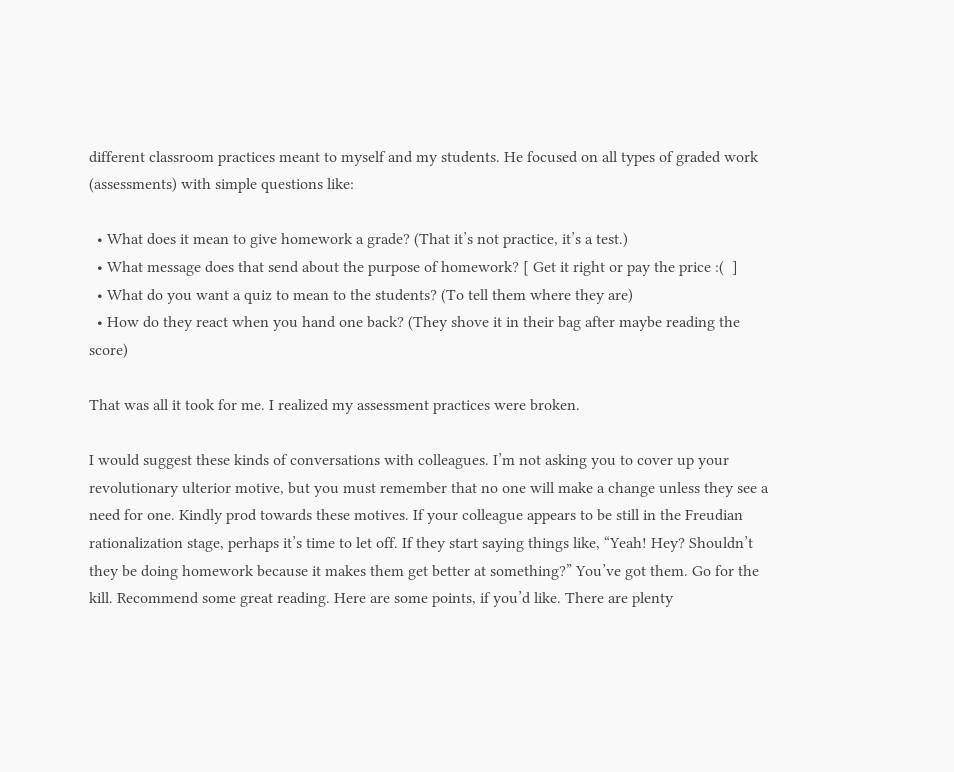different classroom practices meant to myself and my students. He focused on all types of graded work (assessments) with simple questions like:

  • What does it mean to give homework a grade? (That it’s not practice, it’s a test.)
  • What message does that send about the purpose of homework? [ Get it right or pay the price :(  ]
  • What do you want a quiz to mean to the students? (To tell them where they are)
  • How do they react when you hand one back? (They shove it in their bag after maybe reading the score)

That was all it took for me. I realized my assessment practices were broken.

I would suggest these kinds of conversations with colleagues. I’m not asking you to cover up your revolutionary ulterior motive, but you must remember that no one will make a change unless they see a need for one. Kindly prod towards these motives. If your colleague appears to be still in the Freudian rationalization stage, perhaps it’s time to let off. If they start saying things like, “Yeah! Hey? Shouldn’t they be doing homework because it makes them get better at something?” You’ve got them. Go for the kill. Recommend some great reading. Here are some points, if you’d like. There are plenty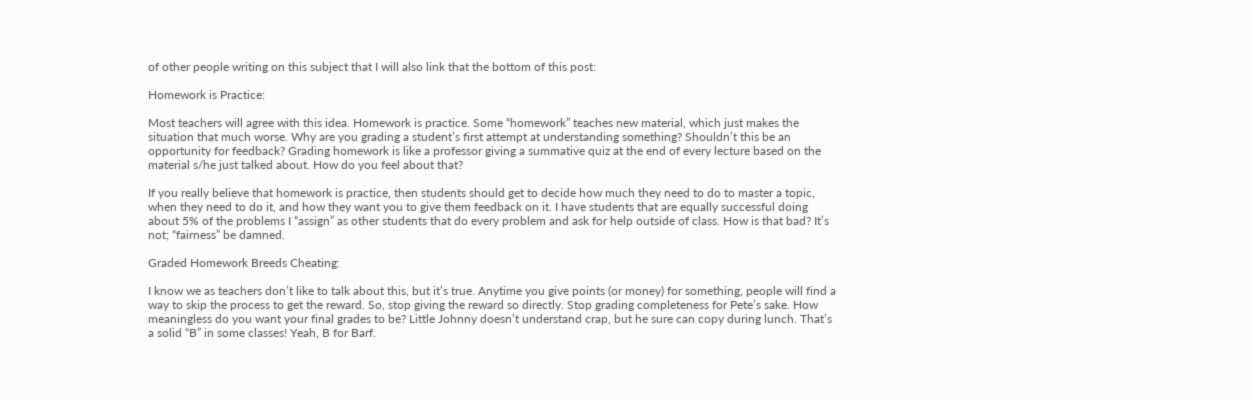of other people writing on this subject that I will also link that the bottom of this post:

Homework is Practice:

Most teachers will agree with this idea. Homework is practice. Some “homework” teaches new material, which just makes the situation that much worse. Why are you grading a student’s first attempt at understanding something? Shouldn’t this be an opportunity for feedback? Grading homework is like a professor giving a summative quiz at the end of every lecture based on the material s/he just talked about. How do you feel about that?

If you really believe that homework is practice, then students should get to decide how much they need to do to master a topic, when they need to do it, and how they want you to give them feedback on it. I have students that are equally successful doing about 5% of the problems I “assign” as other students that do every problem and ask for help outside of class. How is that bad? It’s not; “fairness” be damned.

Graded Homework Breeds Cheating:

I know we as teachers don’t like to talk about this, but it’s true. Anytime you give points (or money) for something, people will find a way to skip the process to get the reward. So, stop giving the reward so directly. Stop grading completeness for Pete’s sake. How meaningless do you want your final grades to be? Little Johnny doesn’t understand crap, but he sure can copy during lunch. That’s a solid “B” in some classes! Yeah, B for Barf.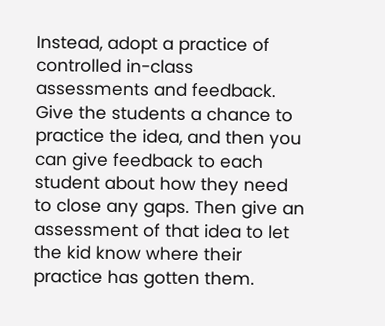Instead, adopt a practice of controlled in-class assessments and feedback. Give the students a chance to practice the idea, and then you can give feedback to each student about how they need to close any gaps. Then give an assessment of that idea to let the kid know where their practice has gotten them.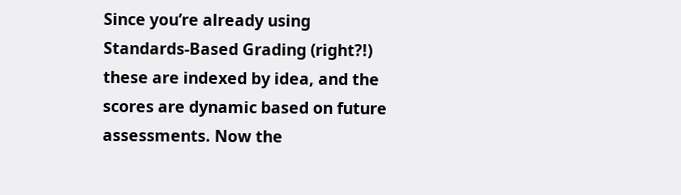Since you’re already using Standards-Based Grading (right?!) these are indexed by idea, and the scores are dynamic based on future assessments. Now the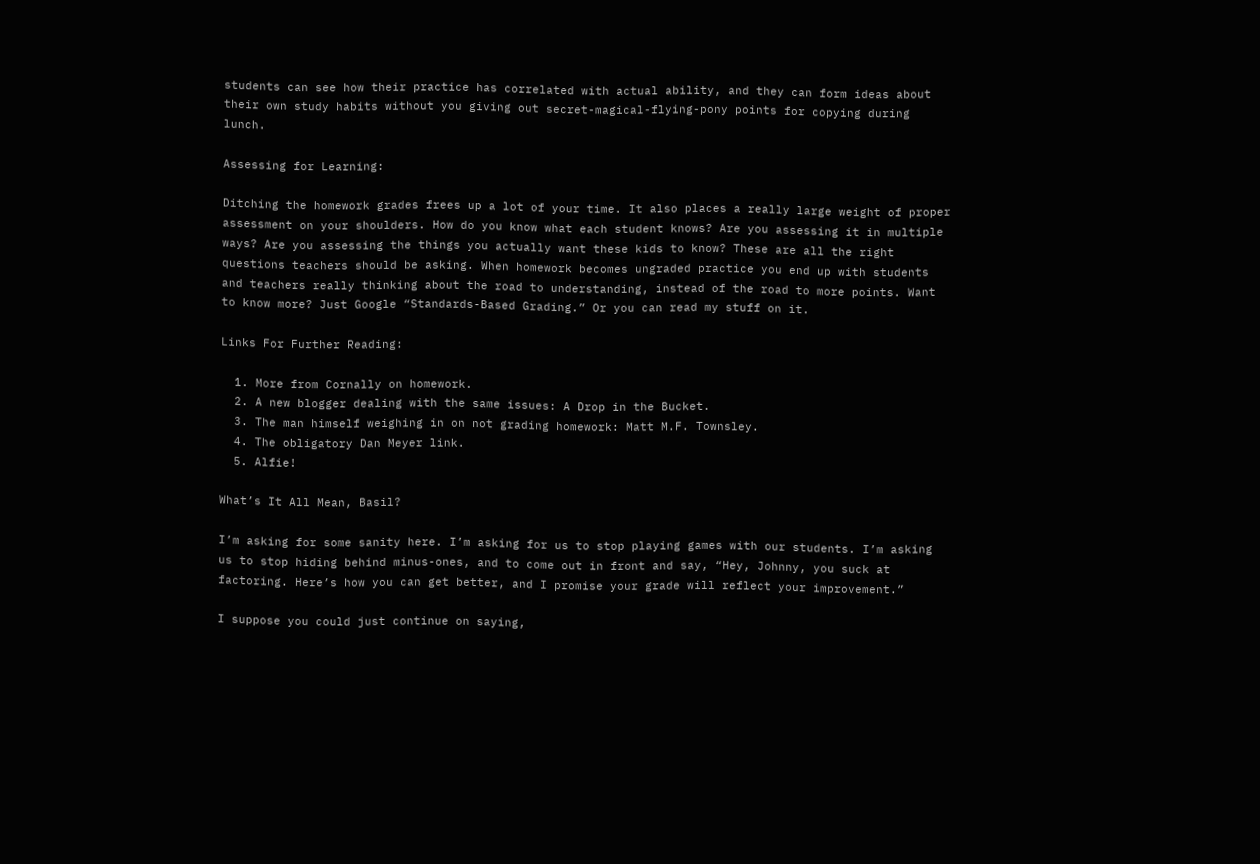students can see how their practice has correlated with actual ability, and they can form ideas about their own study habits without you giving out secret-magical-flying-pony points for copying during lunch.

Assessing for Learning:

Ditching the homework grades frees up a lot of your time. It also places a really large weight of proper assessment on your shoulders. How do you know what each student knows? Are you assessing it in multiple ways? Are you assessing the things you actually want these kids to know? These are all the right questions teachers should be asking. When homework becomes ungraded practice you end up with students and teachers really thinking about the road to understanding, instead of the road to more points. Want to know more? Just Google “Standards-Based Grading.” Or you can read my stuff on it.

Links For Further Reading:

  1. More from Cornally on homework.
  2. A new blogger dealing with the same issues: A Drop in the Bucket.
  3. The man himself weighing in on not grading homework: Matt M.F. Townsley.
  4. The obligatory Dan Meyer link.
  5. Alfie!

What’s It All Mean, Basil?

I’m asking for some sanity here. I’m asking for us to stop playing games with our students. I’m asking us to stop hiding behind minus-ones, and to come out in front and say, “Hey, Johnny, you suck at factoring. Here’s how you can get better, and I promise your grade will reflect your improvement.”

I suppose you could just continue on saying,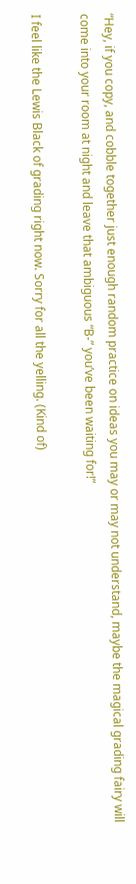“Hey, if you copy, and cobble together just enough random practice on ideas you may or may not understand, maybe the magical grading fairy will come into your room at night and leave that ambiguous “B-” you’ve been waiting for!”

I feel like the Lewis Black of grading right now. Sorry for all the yelling. (Kind of)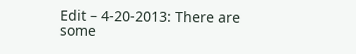Edit – 4-20-2013: There are some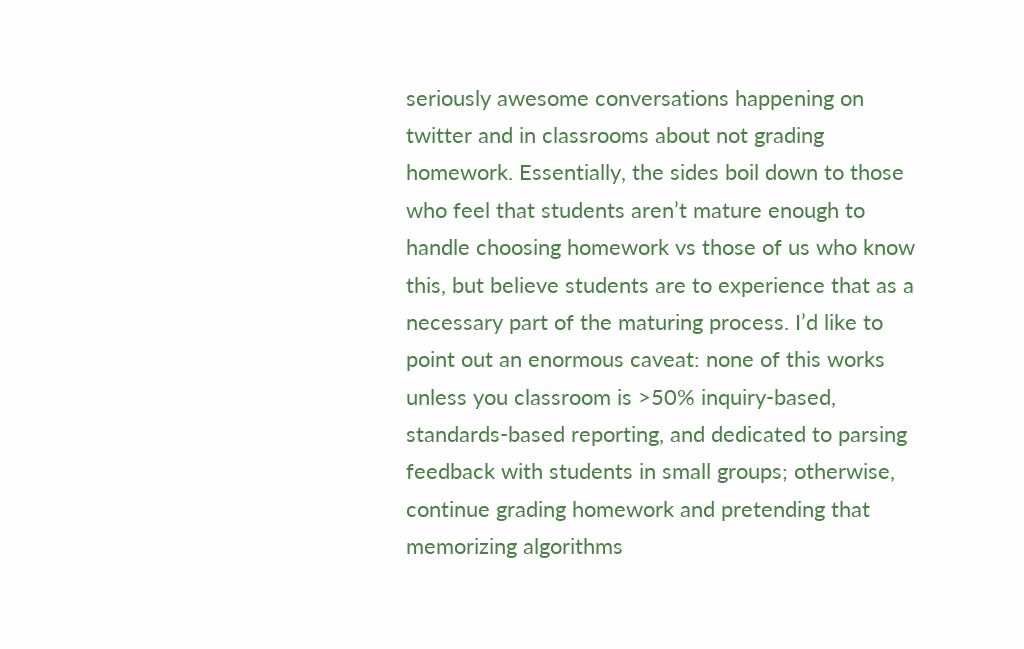seriously awesome conversations happening on twitter and in classrooms about not grading homework. Essentially, the sides boil down to those who feel that students aren’t mature enough to handle choosing homework vs those of us who know this, but believe students are to experience that as a necessary part of the maturing process. I’d like to point out an enormous caveat: none of this works unless you classroom is >50% inquiry-based, standards-based reporting, and dedicated to parsing feedback with students in small groups; otherwise, continue grading homework and pretending that memorizing algorithms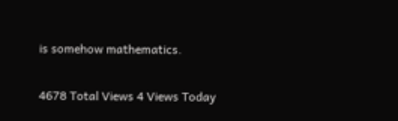is somehow mathematics.

4678 Total Views 4 Views Today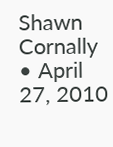Shawn Cornally • April 27, 2010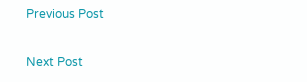Previous Post

Next Post